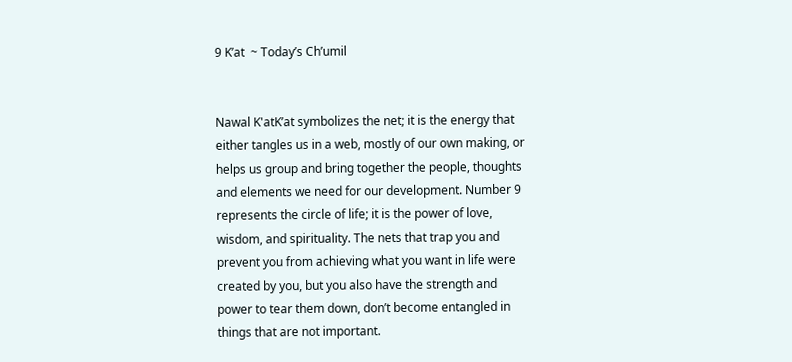9 K’at  ~ Today’s Ch’umil


Nawal K'atK’at symbolizes the net; it is the energy that either tangles us in a web, mostly of our own making, or helps us group and bring together the people, thoughts and elements we need for our development. Number 9 represents the circle of life; it is the power of love, wisdom, and spirituality. The nets that trap you and prevent you from achieving what you want in life were created by you, but you also have the strength and power to tear them down, don’t become entangled in things that are not important.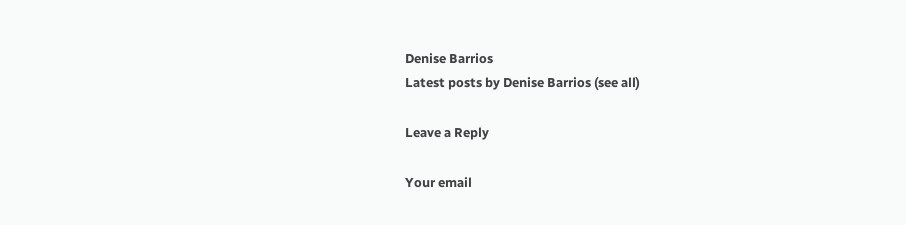Denise Barrios
Latest posts by Denise Barrios (see all)

Leave a Reply

Your email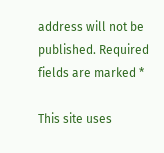address will not be published. Required fields are marked *

This site uses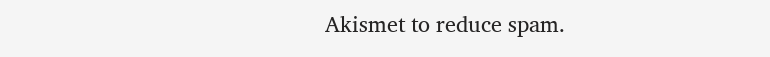Akismet to reduce spam.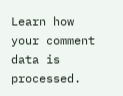Learn how your comment data is processed.